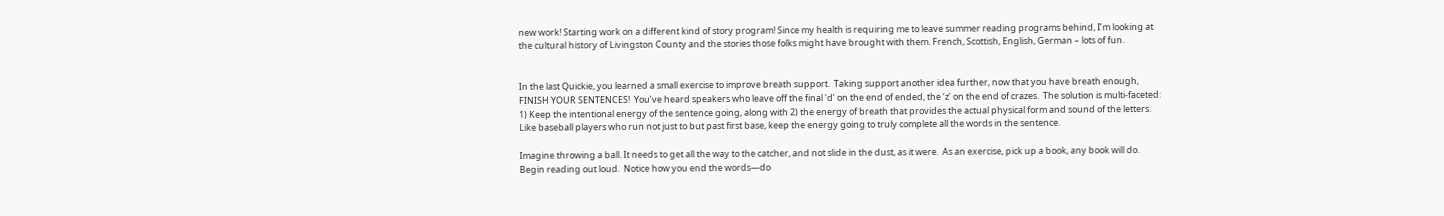new work! Starting work on a different kind of story program! Since my health is requiring me to leave summer reading programs behind, I’m looking at the cultural history of Livingston County and the stories those folks might have brought with them. French, Scottish, English, German – lots of fun.


In the last Quickie, you learned a small exercise to improve breath support.  Taking support another idea further, now that you have breath enough, FINISH YOUR SENTENCES!  You’ve heard speakers who leave off the final ‘d’ on the end of ended, the ‘z’ on the end of crazes.  The solution is multi-faceted:   1) Keep the intentional energy of the sentence going, along with 2) the energy of breath that provides the actual physical form and sound of the letters.  Like baseball players who run not just to but past first base, keep the energy going to truly complete all the words in the sentence.

Imagine throwing a ball. It needs to get all the way to the catcher, and not slide in the dust, as it were.  As an exercise, pick up a book, any book will do.  Begin reading out loud.  Notice how you end the words—do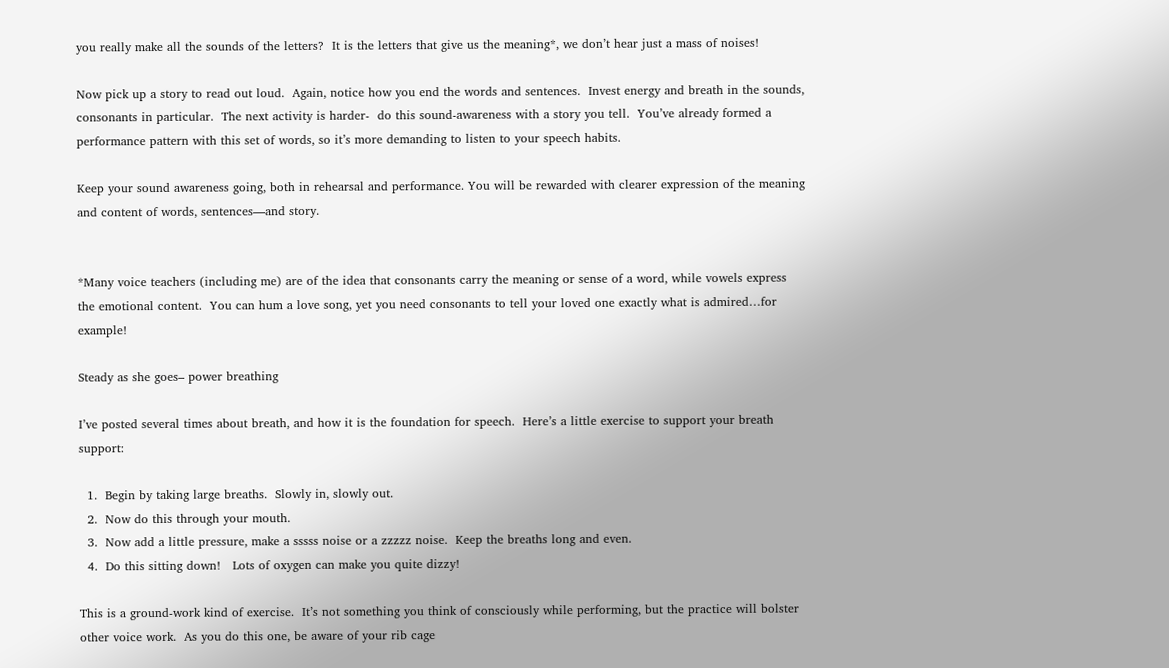you really make all the sounds of the letters?  It is the letters that give us the meaning*, we don’t hear just a mass of noises!

Now pick up a story to read out loud.  Again, notice how you end the words and sentences.  Invest energy and breath in the sounds, consonants in particular.  The next activity is harder-  do this sound-awareness with a story you tell.  You’ve already formed a performance pattern with this set of words, so it’s more demanding to listen to your speech habits.

Keep your sound awareness going, both in rehearsal and performance. You will be rewarded with clearer expression of the meaning and content of words, sentences—and story.


*Many voice teachers (including me) are of the idea that consonants carry the meaning or sense of a word, while vowels express the emotional content.  You can hum a love song, yet you need consonants to tell your loved one exactly what is admired…for example!

Steady as she goes– power breathing

I’ve posted several times about breath, and how it is the foundation for speech.  Here’s a little exercise to support your breath support:

  1.  Begin by taking large breaths.  Slowly in, slowly out.
  2.  Now do this through your mouth.
  3.  Now add a little pressure, make a sssss noise or a zzzzz noise.  Keep the breaths long and even.
  4.  Do this sitting down!   Lots of oxygen can make you quite dizzy!

This is a ground-work kind of exercise.  It’s not something you think of consciously while performing, but the practice will bolster other voice work.  As you do this one, be aware of your rib cage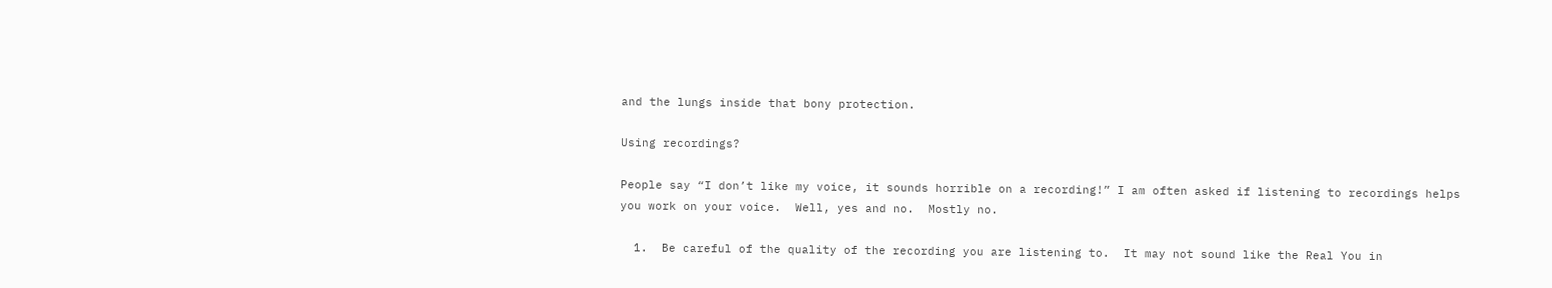and the lungs inside that bony protection.

Using recordings?

People say “I don’t like my voice, it sounds horrible on a recording!” I am often asked if listening to recordings helps you work on your voice.  Well, yes and no.  Mostly no.

  1.  Be careful of the quality of the recording you are listening to.  It may not sound like the Real You in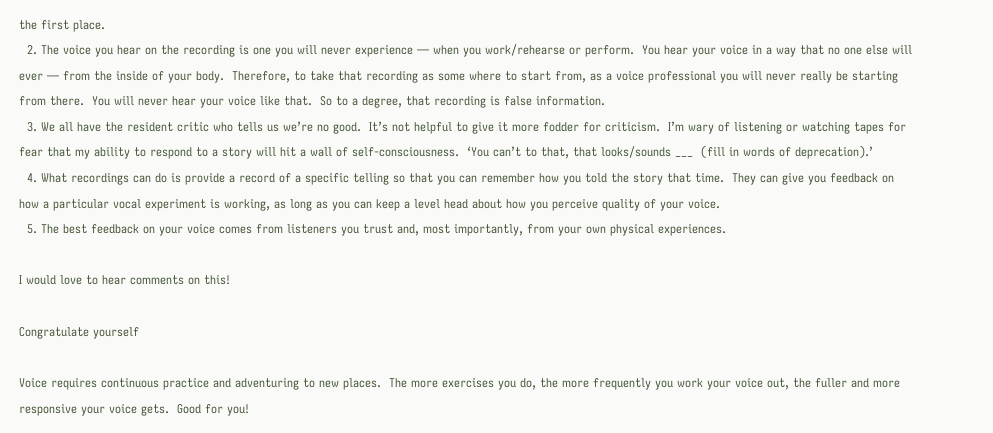the first place.
  2. The voice you hear on the recording is one you will never experience — when you work/rehearse or perform.  You hear your voice in a way that no one else will ever — from the inside of your body.  Therefore, to take that recording as some where to start from, as a voice professional you will never really be starting from there.  You will never hear your voice like that.  So to a degree, that recording is false information.
  3. We all have the resident critic who tells us we’re no good.  It’s not helpful to give it more fodder for criticism.  I’m wary of listening or watching tapes for fear that my ability to respond to a story will hit a wall of self-consciousness.  ‘You can’t to that, that looks/sounds ___  (fill in words of deprecation).’
  4. What recordings can do is provide a record of a specific telling so that you can remember how you told the story that time.  They can give you feedback on how a particular vocal experiment is working, as long as you can keep a level head about how you perceive quality of your voice.
  5. The best feedback on your voice comes from listeners you trust and, most importantly, from your own physical experiences.

I would love to hear comments on this!

Congratulate yourself

Voice requires continuous practice and adventuring to new places.  The more exercises you do, the more frequently you work your voice out, the fuller and more responsive your voice gets.  Good for you!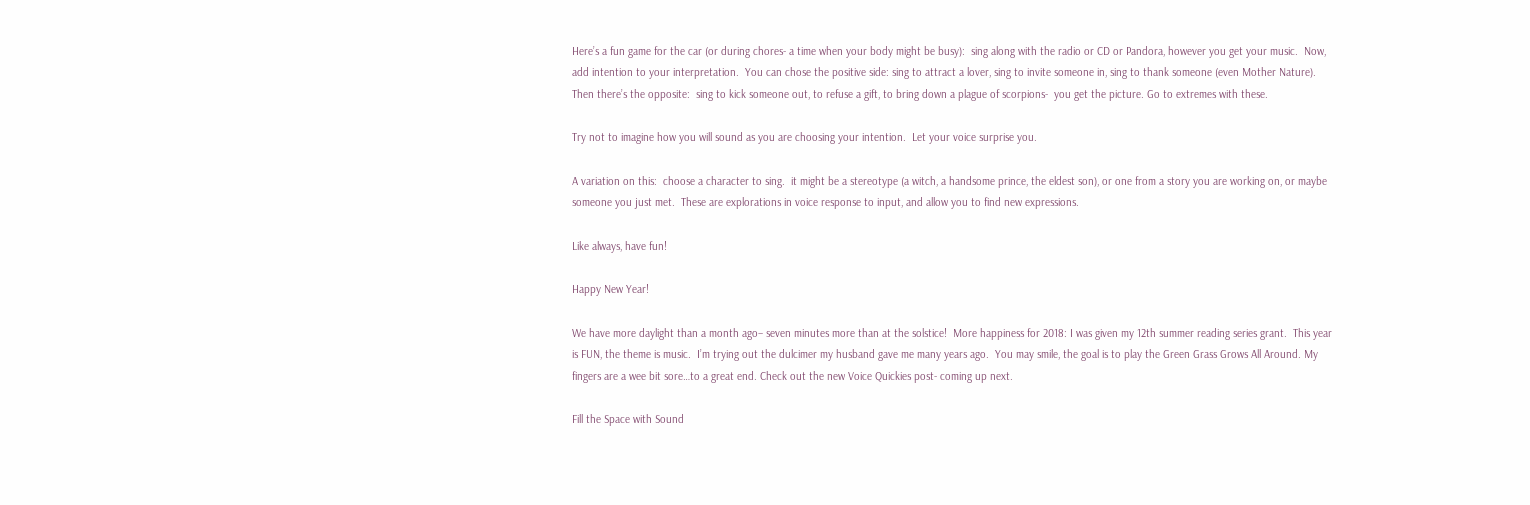Here’s a fun game for the car (or during chores- a time when your body might be busy):  sing along with the radio or CD or Pandora, however you get your music.  Now, add intention to your interpretation.  You can chose the positive side: sing to attract a lover, sing to invite someone in, sing to thank someone (even Mother Nature).  Then there’s the opposite:  sing to kick someone out, to refuse a gift, to bring down a plague of scorpions-  you get the picture. Go to extremes with these.

Try not to imagine how you will sound as you are choosing your intention.  Let your voice surprise you.

A variation on this:  choose a character to sing.  it might be a stereotype (a witch, a handsome prince, the eldest son), or one from a story you are working on, or maybe someone you just met.  These are explorations in voice response to input, and allow you to find new expressions.

Like always, have fun!

Happy New Year!

We have more daylight than a month ago– seven minutes more than at the solstice!  More happiness for 2018: I was given my 12th summer reading series grant.  This year is FUN, the theme is music.  I’m trying out the dulcimer my husband gave me many years ago.  You may smile, the goal is to play the Green Grass Grows All Around. My fingers are a wee bit sore…to a great end. Check out the new Voice Quickies post- coming up next.

Fill the Space with Sound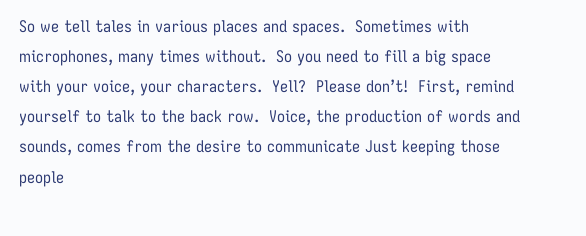So we tell tales in various places and spaces.  Sometimes with microphones, many times without.  So you need to fill a big space with your voice, your characters.  Yell?  Please don’t!  First, remind yourself to talk to the back row.  Voice, the production of words and sounds, comes from the desire to communicate Just keeping those people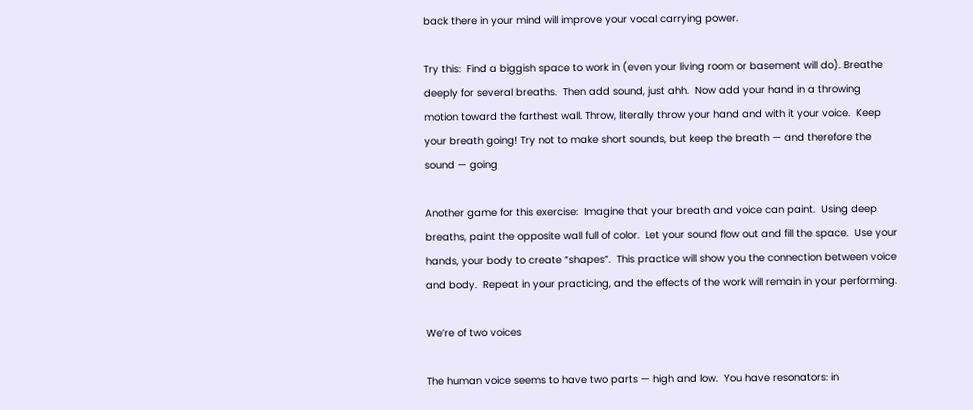back there in your mind will improve your vocal carrying power.

Try this:  Find a biggish space to work in (even your living room or basement will do). Breathe deeply for several breaths.  Then add sound, just ahh.  Now add your hand in a throwing motion toward the farthest wall. Throw, literally throw your hand and with it your voice.  Keep your breath going! Try not to make short sounds, but keep the breath — and therefore the sound — going

Another game for this exercise:  Imagine that your breath and voice can paint.  Using deep breaths, paint the opposite wall full of color.  Let your sound flow out and fill the space.  Use your hands, your body to create “shapes”.  This practice will show you the connection between voice and body.  Repeat in your practicing, and the effects of the work will remain in your performing.

We’re of two voices

The human voice seems to have two parts — high and low.  You have resonators: in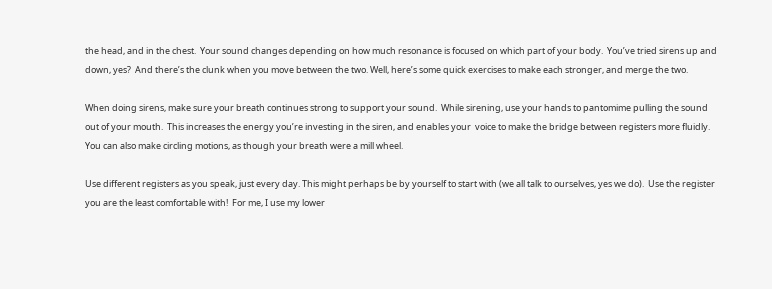the head, and in the chest.  Your sound changes depending on how much resonance is focused on which part of your body.  You’ve tried sirens up and down, yes?  And there’s the clunk when you move between the two. Well, here’s some quick exercises to make each stronger, and merge the two.

When doing sirens, make sure your breath continues strong to support your sound.  While sirening, use your hands to pantomime pulling the sound out of your mouth.  This increases the energy you’re investing in the siren, and enables your  voice to make the bridge between registers more fluidly.  You can also make circling motions, as though your breath were a mill wheel.

Use different registers as you speak, just every day. This might perhaps be by yourself to start with (we all talk to ourselves, yes we do).  Use the register you are the least comfortable with!  For me, I use my lower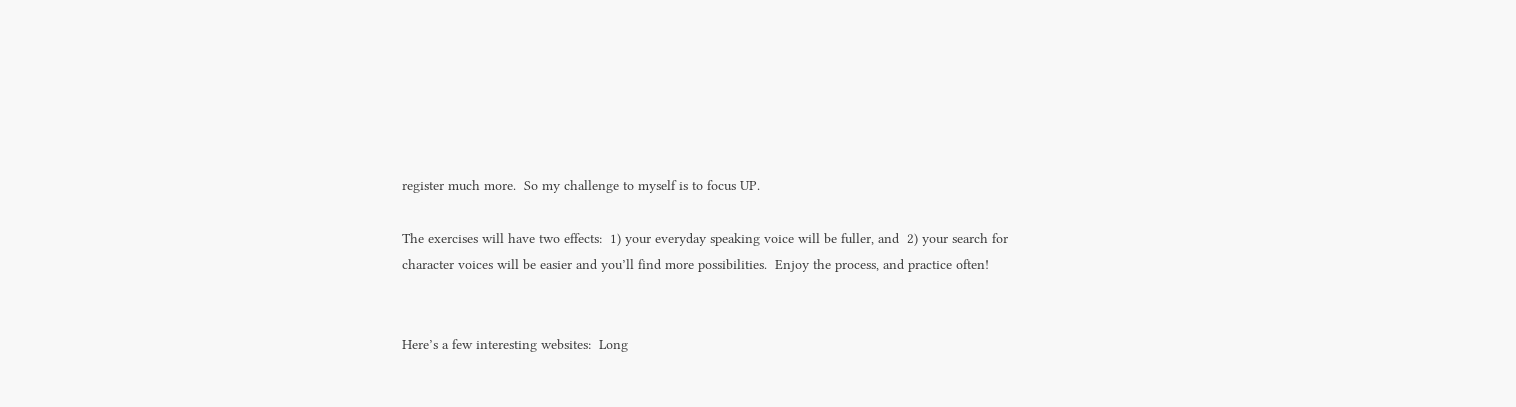register much more.  So my challenge to myself is to focus UP.

The exercises will have two effects:  1) your everyday speaking voice will be fuller, and  2) your search for character voices will be easier and you’ll find more possibilities.  Enjoy the process, and practice often!


Here’s a few interesting websites:  Long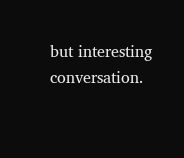but interesting conversation.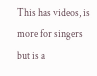This has videos, is more for singers but is a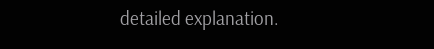detailed explanation.